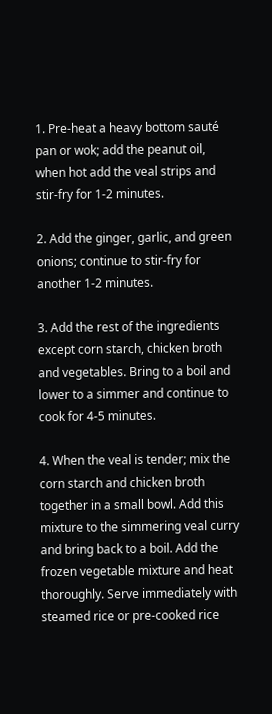1. Pre-heat a heavy bottom sauté pan or wok; add the peanut oil, when hot add the veal strips and stir-fry for 1-2 minutes.

2. Add the ginger, garlic, and green onions; continue to stir-fry for another 1-2 minutes.

3. Add the rest of the ingredients except corn starch, chicken broth and vegetables. Bring to a boil and lower to a simmer and continue to cook for 4-5 minutes.

4. When the veal is tender; mix the corn starch and chicken broth together in a small bowl. Add this mixture to the simmering veal curry and bring back to a boil. Add the frozen vegetable mixture and heat thoroughly. Serve immediately with steamed rice or pre-cooked rice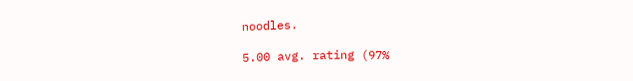noodles.

5.00 avg. rating (97%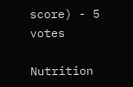score) - 5 votes

Nutrition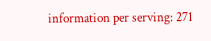information per serving: 271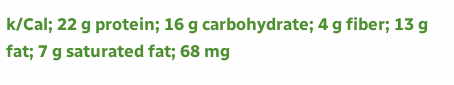k/Cal; 22 g protein; 16 g carbohydrate; 4 g fiber; 13 g fat; 7 g saturated fat; 68 mg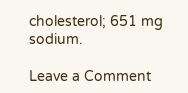cholesterol; 651 mg sodium.

Leave a Comment